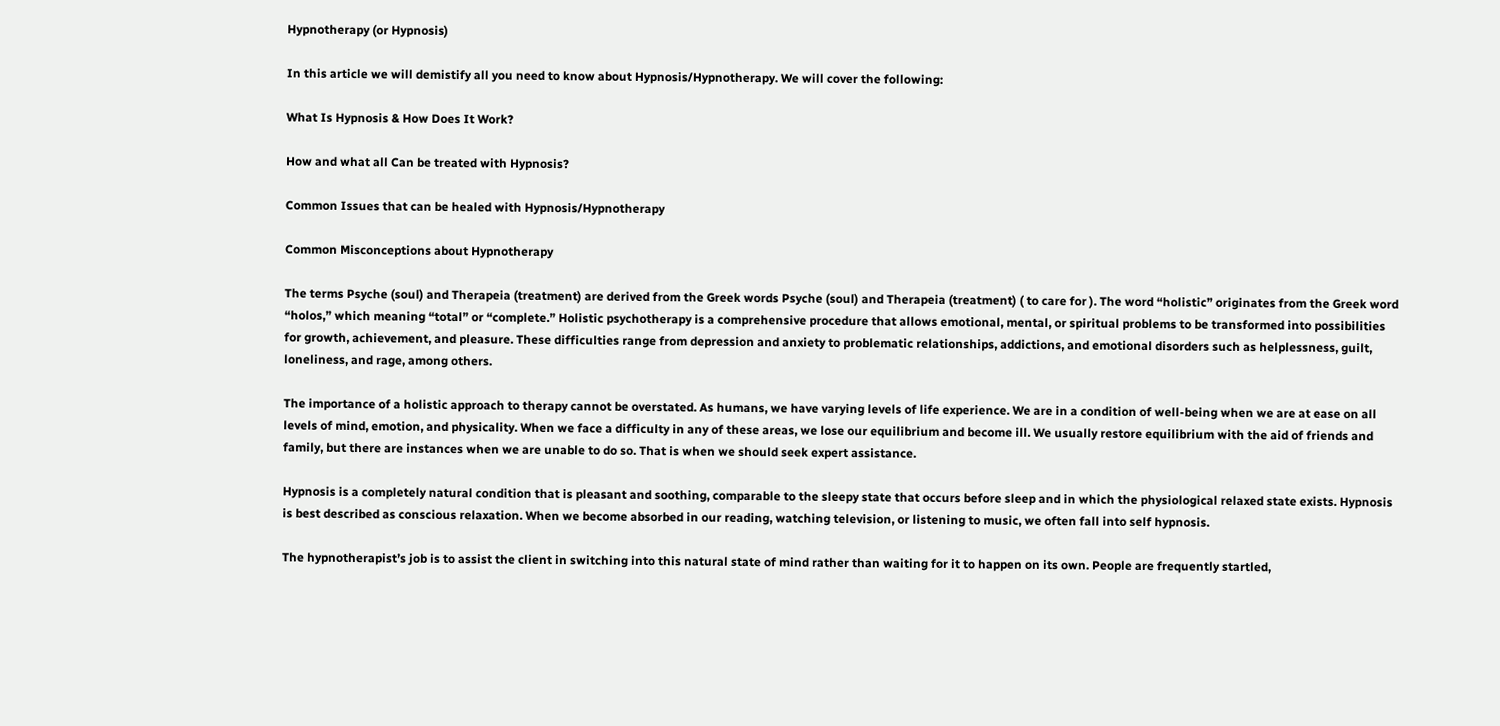Hypnotherapy (or Hypnosis)

In this article we will demistify all you need to know about Hypnosis/Hypnotherapy. We will cover the following:

What Is Hypnosis & How Does It Work?

How and what all Can be treated with Hypnosis?

Common Issues that can be healed with Hypnosis/Hypnotherapy

Common Misconceptions about Hypnotherapy

The terms Psyche (soul) and Therapeia (treatment) are derived from the Greek words Psyche (soul) and Therapeia (treatment) ( to care for ). The word “holistic” originates from the Greek word “holos,” which meaning “total” or “complete.” Holistic psychotherapy is a comprehensive procedure that allows emotional, mental, or spiritual problems to be transformed into possibilities for growth, achievement, and pleasure. These difficulties range from depression and anxiety to problematic relationships, addictions, and emotional disorders such as helplessness, guilt, loneliness, and rage, among others.

The importance of a holistic approach to therapy cannot be overstated. As humans, we have varying levels of life experience. We are in a condition of well-being when we are at ease on all levels of mind, emotion, and physicality. When we face a difficulty in any of these areas, we lose our equilibrium and become ill. We usually restore equilibrium with the aid of friends and family, but there are instances when we are unable to do so. That is when we should seek expert assistance.

Hypnosis is a completely natural condition that is pleasant and soothing, comparable to the sleepy state that occurs before sleep and in which the physiological relaxed state exists. Hypnosis is best described as conscious relaxation. When we become absorbed in our reading, watching television, or listening to music, we often fall into self hypnosis.

The hypnotherapist’s job is to assist the client in switching into this natural state of mind rather than waiting for it to happen on its own. People are frequently startled,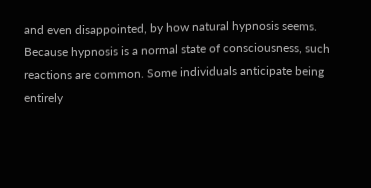and even disappointed, by how natural hypnosis seems. Because hypnosis is a normal state of consciousness, such reactions are common. Some individuals anticipate being entirely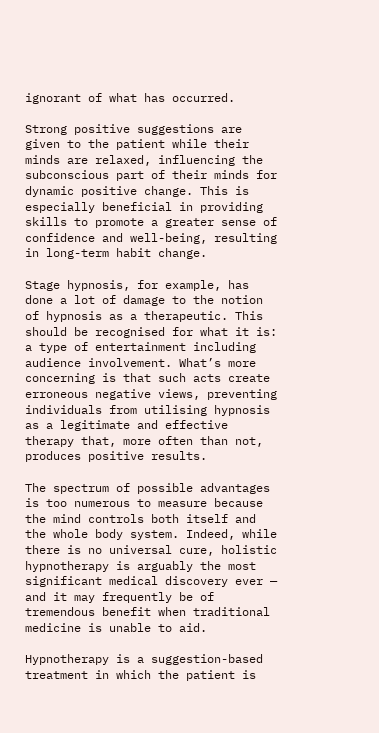ignorant of what has occurred.

Strong positive suggestions are given to the patient while their minds are relaxed, influencing the subconscious part of their minds for dynamic positive change. This is especially beneficial in providing skills to promote a greater sense of confidence and well-being, resulting in long-term habit change.

Stage hypnosis, for example, has done a lot of damage to the notion of hypnosis as a therapeutic. This should be recognised for what it is: a type of entertainment including audience involvement. What’s more concerning is that such acts create erroneous negative views, preventing individuals from utilising hypnosis as a legitimate and effective therapy that, more often than not, produces positive results.

The spectrum of possible advantages is too numerous to measure because the mind controls both itself and the whole body system. Indeed, while there is no universal cure, holistic hypnotherapy is arguably the most significant medical discovery ever — and it may frequently be of tremendous benefit when traditional medicine is unable to aid.

Hypnotherapy is a suggestion-based treatment in which the patient is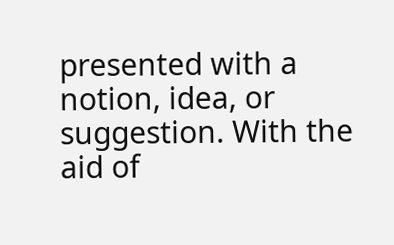presented with a notion, idea, or suggestion. With the aid of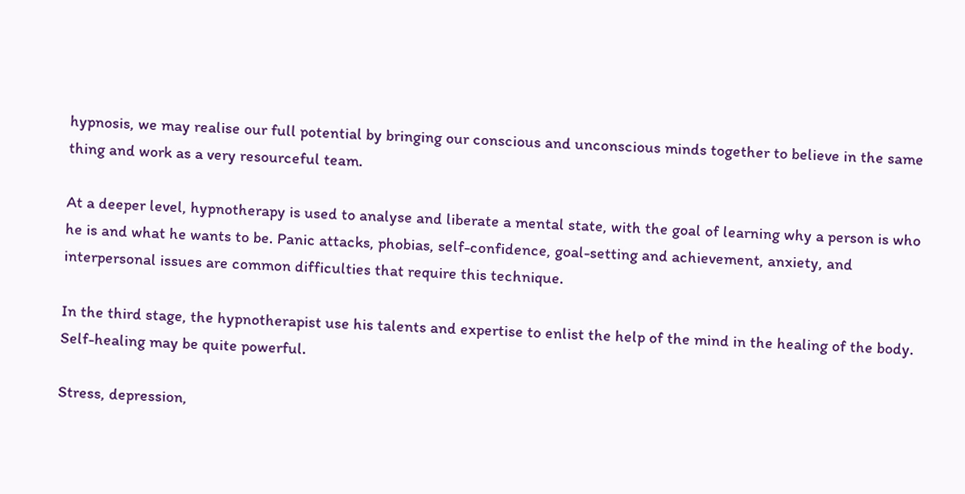hypnosis, we may realise our full potential by bringing our conscious and unconscious minds together to believe in the same thing and work as a very resourceful team.

At a deeper level, hypnotherapy is used to analyse and liberate a mental state, with the goal of learning why a person is who he is and what he wants to be. Panic attacks, phobias, self-confidence, goal-setting and achievement, anxiety, and interpersonal issues are common difficulties that require this technique.

In the third stage, the hypnotherapist use his talents and expertise to enlist the help of the mind in the healing of the body. Self-healing may be quite powerful.

Stress, depression,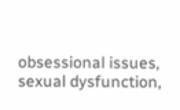obsessional issues, sexual dysfunction,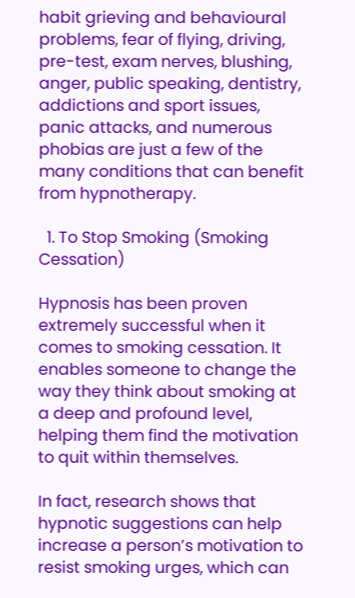habit grieving and behavioural problems, fear of flying, driving, pre-test, exam nerves, blushing, anger, public speaking, dentistry, addictions and sport issues, panic attacks, and numerous phobias are just a few of the many conditions that can benefit from hypnotherapy.

  1. To Stop Smoking (Smoking Cessation)

Hypnosis has been proven extremely successful when it comes to smoking cessation. It enables someone to change the way they think about smoking at a deep and profound level, helping them find the motivation to quit within themselves.

In fact, research shows that hypnotic suggestions can help increase a person’s motivation to resist smoking urges, which can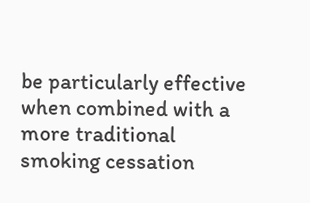be particularly effective when combined with a more traditional smoking cessation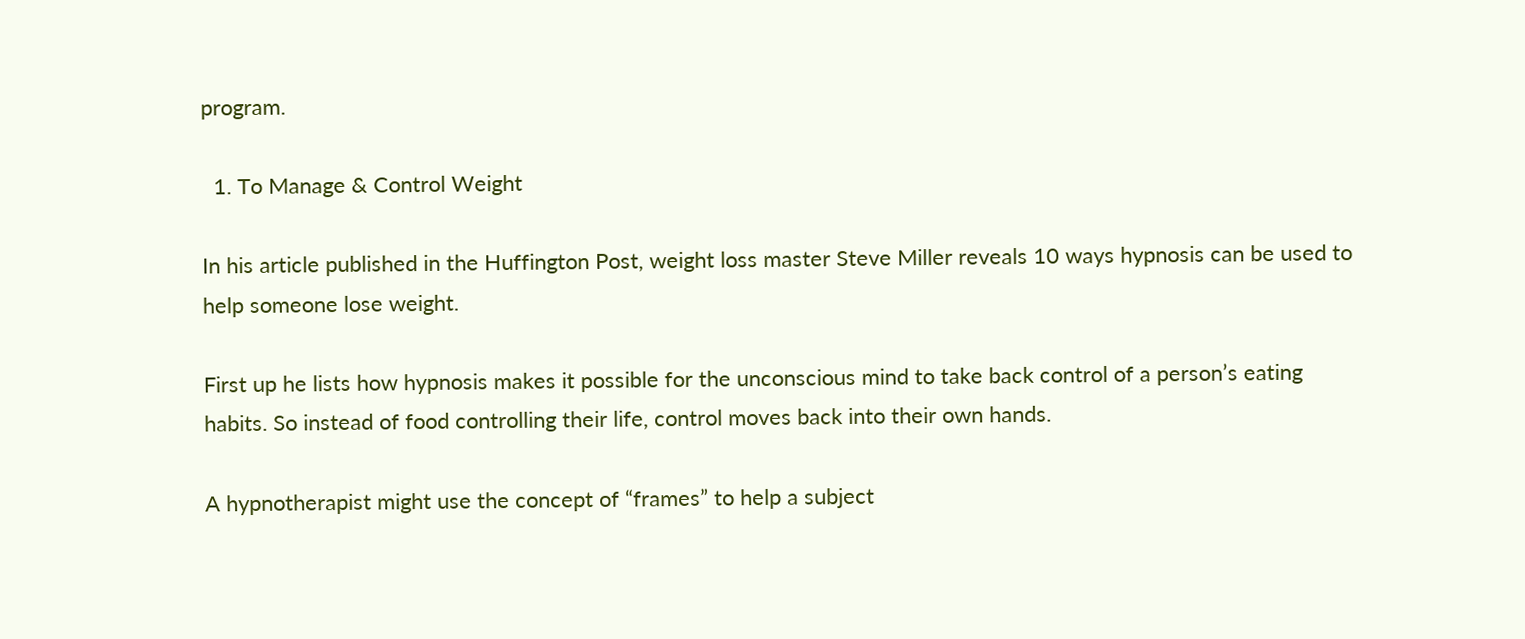program.

  1. To Manage & Control Weight

In his article published in the Huffington Post, weight loss master Steve Miller reveals 10 ways hypnosis can be used to help someone lose weight.

First up he lists how hypnosis makes it possible for the unconscious mind to take back control of a person’s eating habits. So instead of food controlling their life, control moves back into their own hands.

A hypnotherapist might use the concept of “frames” to help a subject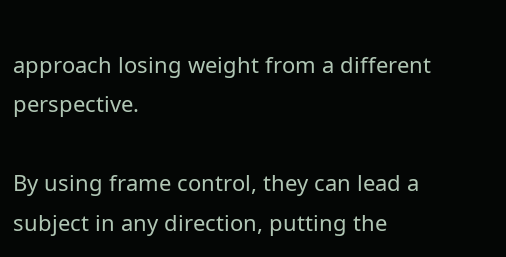approach losing weight from a different perspective.

By using frame control, they can lead a subject in any direction, putting the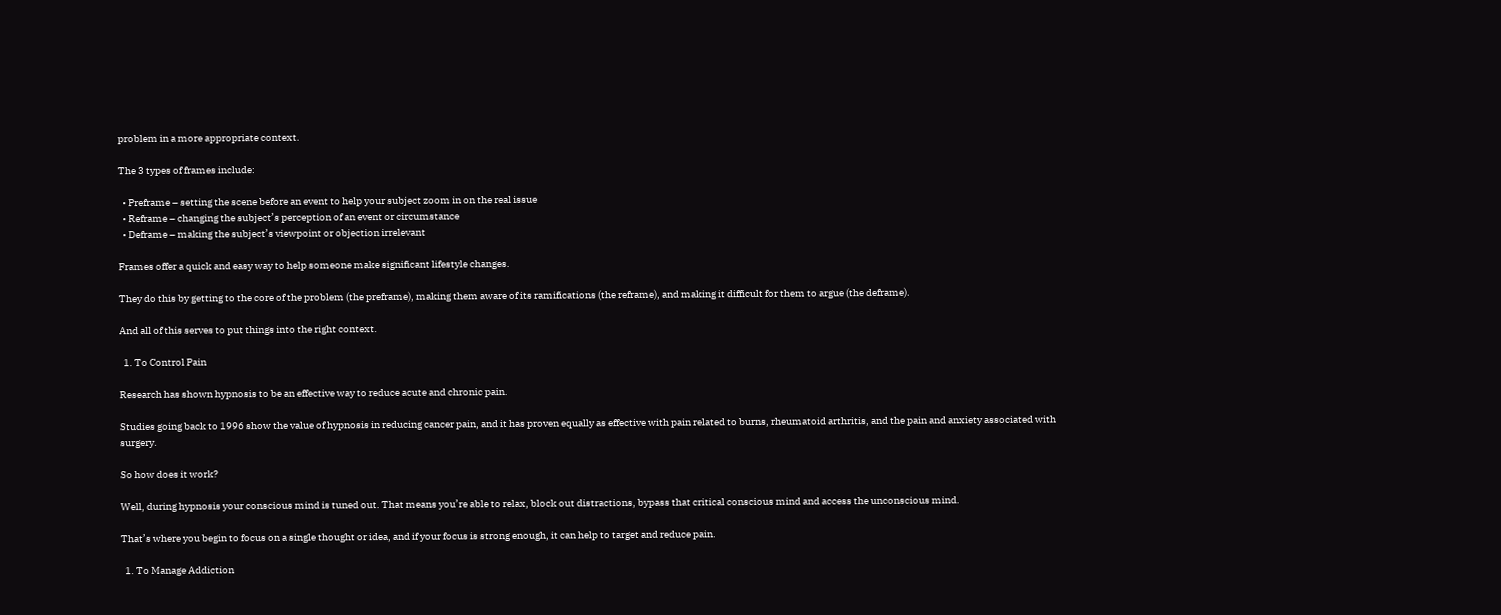problem in a more appropriate context.

The 3 types of frames include:

  • Preframe – setting the scene before an event to help your subject zoom in on the real issue
  • Reframe – changing the subject’s perception of an event or circumstance
  • Deframe – making the subject’s viewpoint or objection irrelevant

Frames offer a quick and easy way to help someone make significant lifestyle changes.

They do this by getting to the core of the problem (the preframe), making them aware of its ramifications (the reframe), and making it difficult for them to argue (the deframe).

And all of this serves to put things into the right context.

  1. To Control Pain

Research has shown hypnosis to be an effective way to reduce acute and chronic pain.

Studies going back to 1996 show the value of hypnosis in reducing cancer pain, and it has proven equally as effective with pain related to burns, rheumatoid arthritis, and the pain and anxiety associated with surgery.

So how does it work?

Well, during hypnosis your conscious mind is tuned out. That means you’re able to relax, block out distractions, bypass that critical conscious mind and access the unconscious mind.

That’s where you begin to focus on a single thought or idea, and if your focus is strong enough, it can help to target and reduce pain.

  1. To Manage Addiction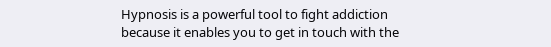Hypnosis is a powerful tool to fight addiction because it enables you to get in touch with the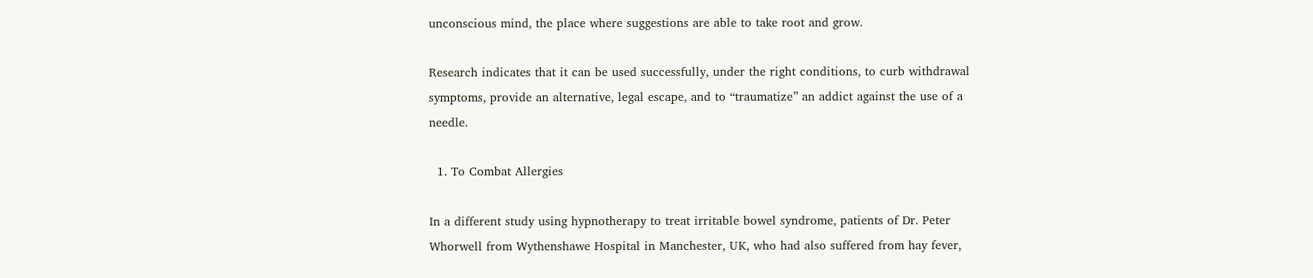unconscious mind, the place where suggestions are able to take root and grow.

Research indicates that it can be used successfully, under the right conditions, to curb withdrawal symptoms, provide an alternative, legal escape, and to “traumatize” an addict against the use of a needle.

  1. To Combat Allergies

In a different study using hypnotherapy to treat irritable bowel syndrome, patients of Dr. Peter Whorwell from Wythenshawe Hospital in Manchester, UK, who had also suffered from hay fever,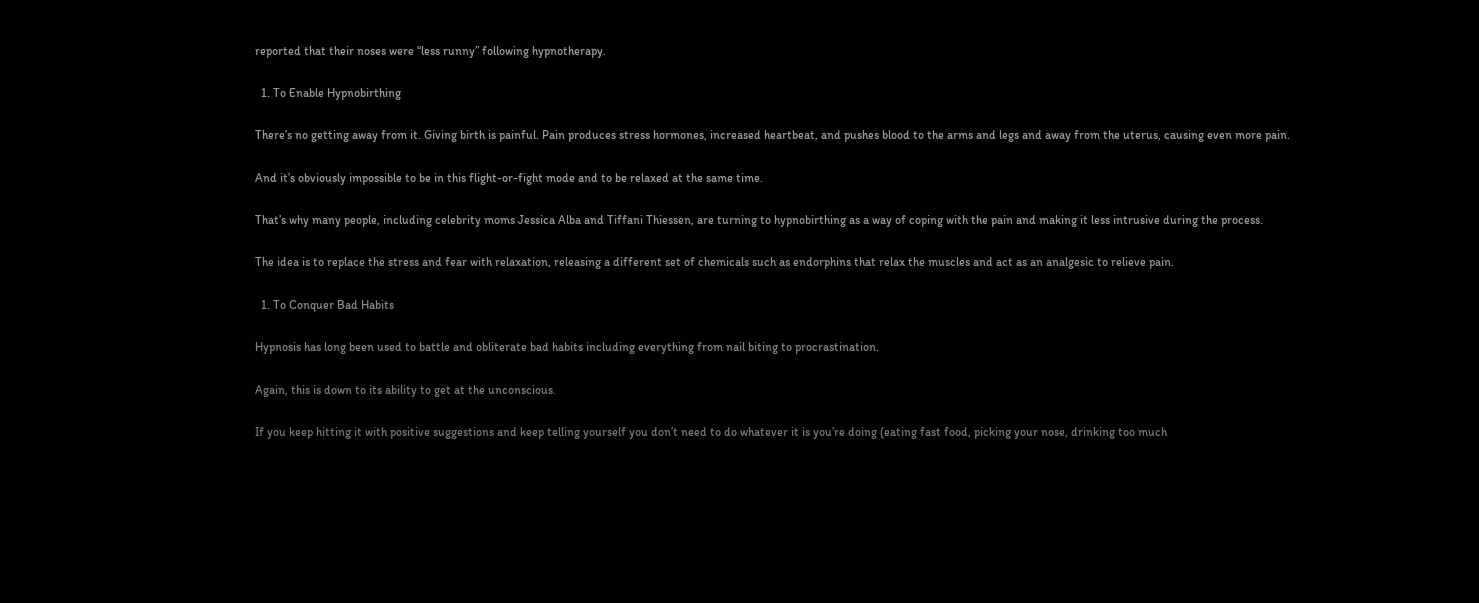reported that their noses were “less runny” following hypnotherapy.

  1. To Enable Hypnobirthing

There’s no getting away from it. Giving birth is painful. Pain produces stress hormones, increased heartbeat, and pushes blood to the arms and legs and away from the uterus, causing even more pain.

And it’s obviously impossible to be in this flight-or-fight mode and to be relaxed at the same time.

That’s why many people, including celebrity moms Jessica Alba and Tiffani Thiessen, are turning to hypnobirthing as a way of coping with the pain and making it less intrusive during the process.

The idea is to replace the stress and fear with relaxation, releasing a different set of chemicals such as endorphins that relax the muscles and act as an analgesic to relieve pain.

  1. To Conquer Bad Habits

Hypnosis has long been used to battle and obliterate bad habits including everything from nail biting to procrastination.

Again, this is down to its ability to get at the unconscious.

If you keep hitting it with positive suggestions and keep telling yourself you don’t need to do whatever it is you’re doing (eating fast food, picking your nose, drinking too much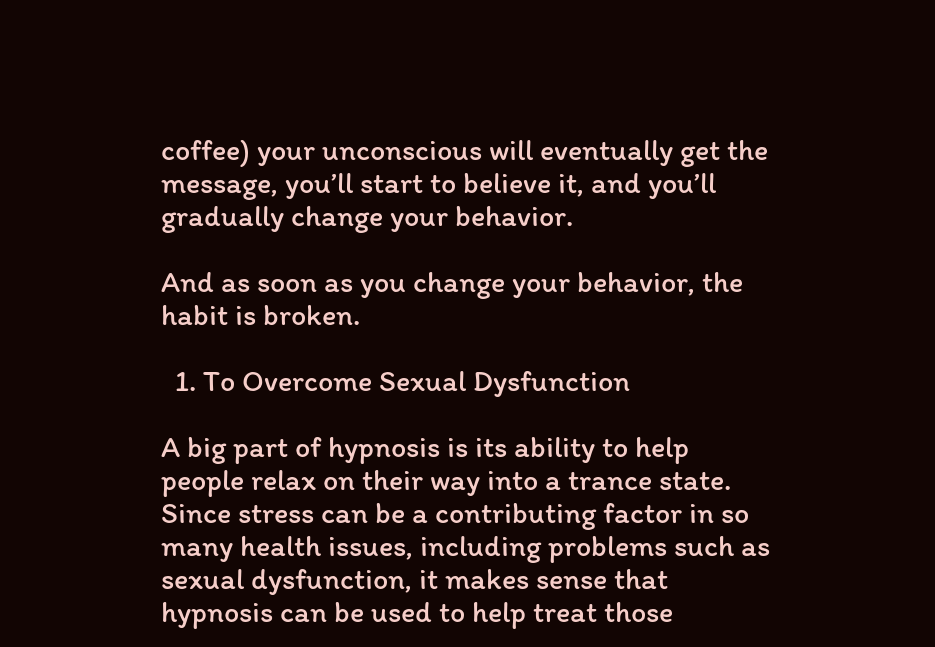coffee) your unconscious will eventually get the message, you’ll start to believe it, and you’ll gradually change your behavior.

And as soon as you change your behavior, the habit is broken.

  1. To Overcome Sexual Dysfunction

A big part of hypnosis is its ability to help people relax on their way into a trance state. Since stress can be a contributing factor in so many health issues, including problems such as sexual dysfunction, it makes sense that hypnosis can be used to help treat those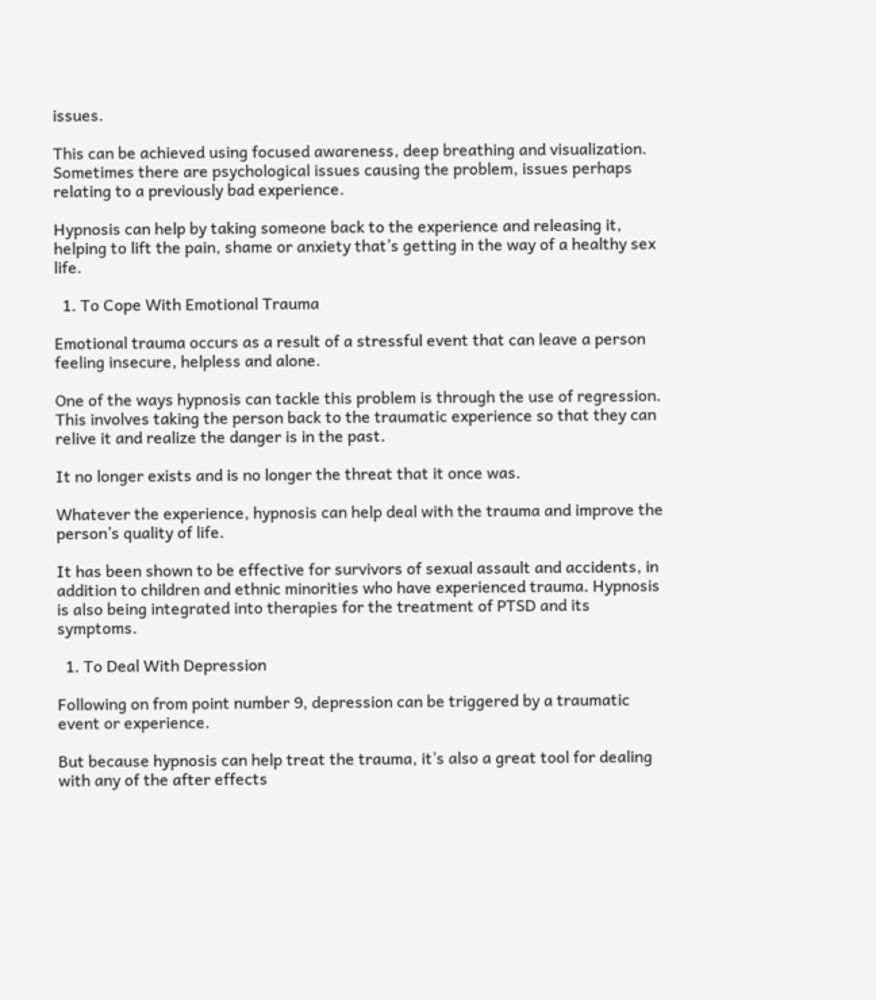issues.

This can be achieved using focused awareness, deep breathing and visualization. Sometimes there are psychological issues causing the problem, issues perhaps relating to a previously bad experience.

Hypnosis can help by taking someone back to the experience and releasing it, helping to lift the pain, shame or anxiety that’s getting in the way of a healthy sex life.

  1. To Cope With Emotional Trauma

Emotional trauma occurs as a result of a stressful event that can leave a person feeling insecure, helpless and alone.

One of the ways hypnosis can tackle this problem is through the use of regression. This involves taking the person back to the traumatic experience so that they can relive it and realize the danger is in the past.

It no longer exists and is no longer the threat that it once was.

Whatever the experience, hypnosis can help deal with the trauma and improve the person’s quality of life.

It has been shown to be effective for survivors of sexual assault and accidents, in addition to children and ethnic minorities who have experienced trauma. Hypnosis is also being integrated into therapies for the treatment of PTSD and its symptoms.

  1. To Deal With Depression

Following on from point number 9, depression can be triggered by a traumatic event or experience.

But because hypnosis can help treat the trauma, it’s also a great tool for dealing with any of the after effects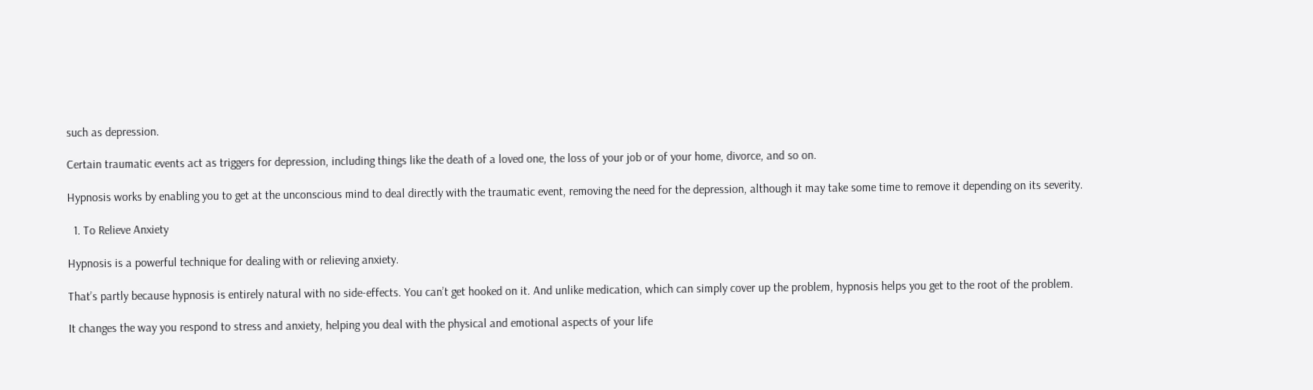such as depression.

Certain traumatic events act as triggers for depression, including things like the death of a loved one, the loss of your job or of your home, divorce, and so on.

Hypnosis works by enabling you to get at the unconscious mind to deal directly with the traumatic event, removing the need for the depression, although it may take some time to remove it depending on its severity.

  1. To Relieve Anxiety

Hypnosis is a powerful technique for dealing with or relieving anxiety.

That’s partly because hypnosis is entirely natural with no side-effects. You can’t get hooked on it. And unlike medication, which can simply cover up the problem, hypnosis helps you get to the root of the problem.

It changes the way you respond to stress and anxiety, helping you deal with the physical and emotional aspects of your life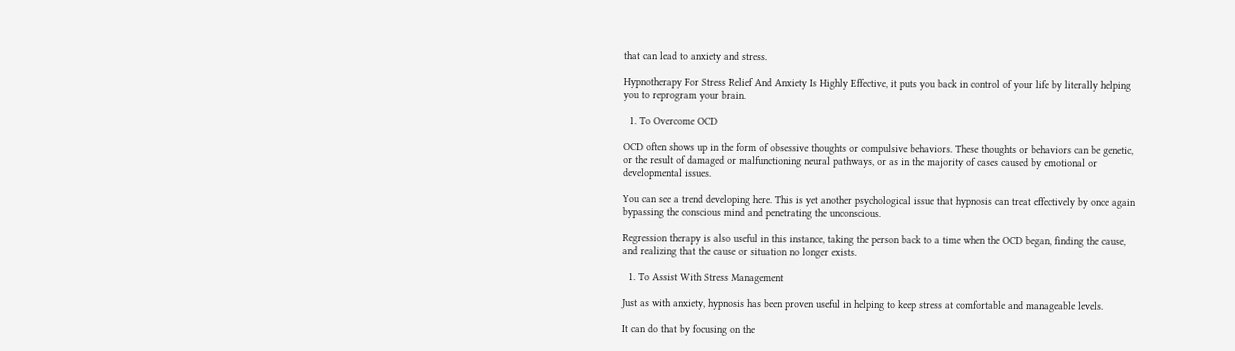that can lead to anxiety and stress.

Hypnotherapy For Stress Relief And Anxiety Is Highly Effective, it puts you back in control of your life by literally helping you to reprogram your brain.

  1. To Overcome OCD

OCD often shows up in the form of obsessive thoughts or compulsive behaviors. These thoughts or behaviors can be genetic, or the result of damaged or malfunctioning neural pathways, or as in the majority of cases caused by emotional or developmental issues.

You can see a trend developing here. This is yet another psychological issue that hypnosis can treat effectively by once again bypassing the conscious mind and penetrating the unconscious.

Regression therapy is also useful in this instance, taking the person back to a time when the OCD began, finding the cause, and realizing that the cause or situation no longer exists.

  1. To Assist With Stress Management

Just as with anxiety, hypnosis has been proven useful in helping to keep stress at comfortable and manageable levels.

It can do that by focusing on the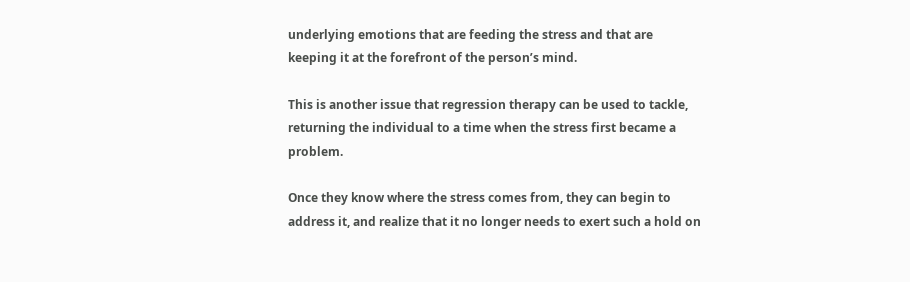underlying emotions that are feeding the stress and that are keeping it at the forefront of the person’s mind.

This is another issue that regression therapy can be used to tackle, returning the individual to a time when the stress first became a problem.

Once they know where the stress comes from, they can begin to address it, and realize that it no longer needs to exert such a hold on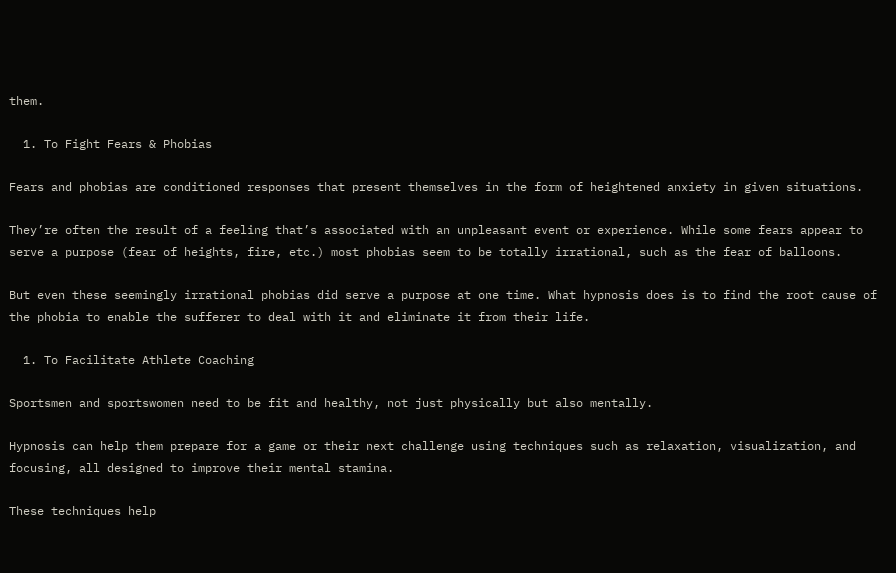them.

  1. To Fight Fears & Phobias

Fears and phobias are conditioned responses that present themselves in the form of heightened anxiety in given situations.

They’re often the result of a feeling that’s associated with an unpleasant event or experience. While some fears appear to serve a purpose (fear of heights, fire, etc.) most phobias seem to be totally irrational, such as the fear of balloons.

But even these seemingly irrational phobias did serve a purpose at one time. What hypnosis does is to find the root cause of the phobia to enable the sufferer to deal with it and eliminate it from their life.

  1. To Facilitate Athlete Coaching

Sportsmen and sportswomen need to be fit and healthy, not just physically but also mentally.

Hypnosis can help them prepare for a game or their next challenge using techniques such as relaxation, visualization, and focusing, all designed to improve their mental stamina.

These techniques help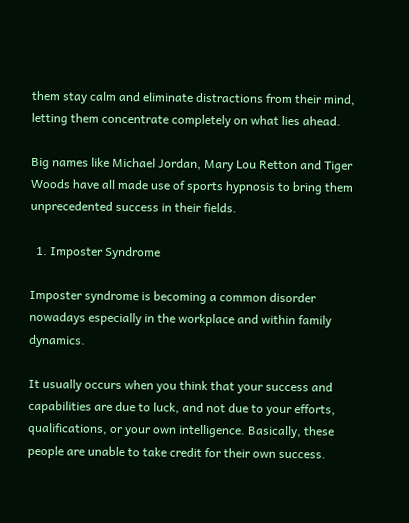them stay calm and eliminate distractions from their mind, letting them concentrate completely on what lies ahead.

Big names like Michael Jordan, Mary Lou Retton and Tiger Woods have all made use of sports hypnosis to bring them unprecedented success in their fields.

  1. Imposter Syndrome

Imposter syndrome is becoming a common disorder nowadays especially in the workplace and within family dynamics.

It usually occurs when you think that your success and capabilities are due to luck, and not due to your efforts, qualifications, or your own intelligence. Basically, these people are unable to take credit for their own success.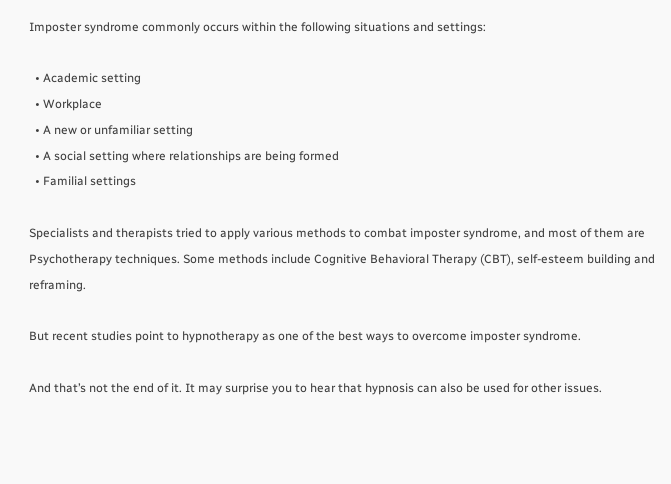Imposter syndrome commonly occurs within the following situations and settings:

  • Academic setting
  • Workplace
  • A new or unfamiliar setting
  • A social setting where relationships are being formed
  • Familial settings

Specialists and therapists tried to apply various methods to combat imposter syndrome, and most of them are Psychotherapy techniques. Some methods include Cognitive Behavioral Therapy (CBT), self-esteem building and reframing.

But recent studies point to hypnotherapy as one of the best ways to overcome imposter syndrome.

And that’s not the end of it. It may surprise you to hear that hypnosis can also be used for other issues.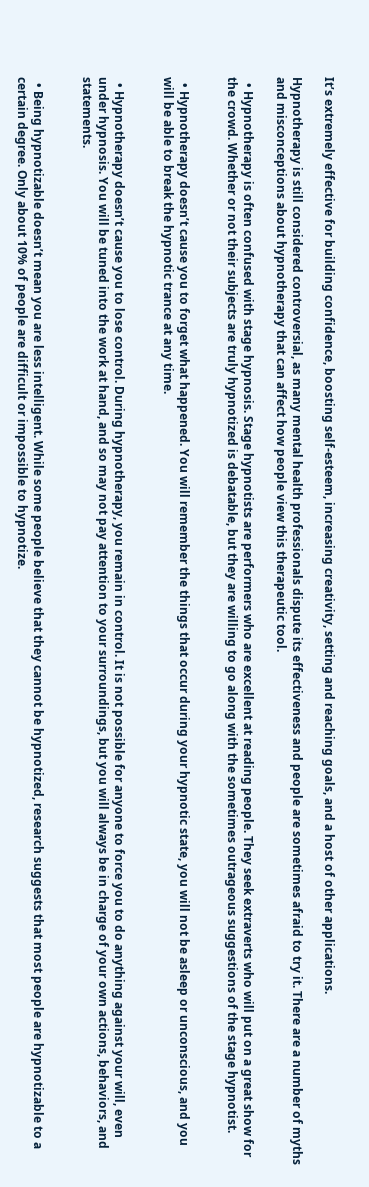It’s extremely effective for building confidence, boosting self-esteem, increasing creativity, setting and reaching goals, and a host of other applications.

Hypnotherapy is still considered controversial, as many mental health professionals dispute its effectiveness and people are sometimes afraid to try it. There are a number of myths and misconceptions about hypnotherapy that can affect how people view this therapeutic tool.

  • Hypnotherapy is often confused with stage hypnosis. Stage hypnotists are performers who are excellent at reading people. They seek extraverts who will put on a great show for the crowd. Whether or not their subjects are truly hypnotized is debatable, but they are willing to go along with the sometimes outrageous suggestions of the stage hypnotist.


  • Hypnotherapy doesn’t cause you to forget what happened. You will remember the things that occur during your hypnotic state, you will not be asleep or unconscious, and you will be able to break the hypnotic trance at any time.


  • Hypnotherapy doesn’t cause you to lose control. During hypnotherapy, you remain in control. It is not possible for anyone to force you to do anything against your will, even under hypnosis. You will be tuned into the work at hand, and so may not pay attention to your surroundings, but you will always be in charge of your own actions, behaviors, and statements.


  • Being hypnotizable doesn’t mean you are less intelligent. While some people believe that they cannot be hypnotized, research suggests that most people are hypnotizable to a certain degree. Only about 10% of people are difficult or impossible to hypnotize.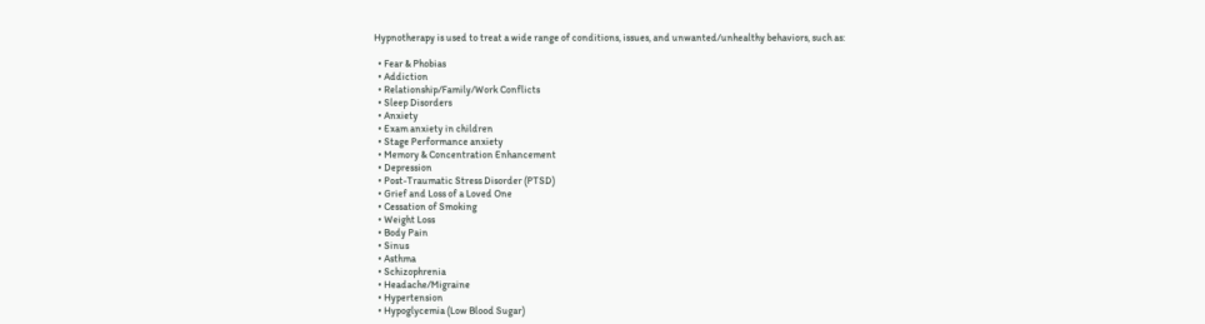Hypnotherapy is used to treat a wide range of conditions, issues, and unwanted/unhealthy behaviors, such as:

  • Fear & Phobias
  • Addiction
  • Relationship/Family/Work Conflicts
  • Sleep Disorders
  • Anxiety
  • Exam anxiety in children
  • Stage Performance anxiety
  • Memory & Concentration Enhancement
  • Depression
  • Post-Traumatic Stress Disorder (PTSD)
  • Grief and Loss of a Loved One
  • Cessation of Smoking
  • Weight Loss
  • Body Pain
  • Sinus
  • Asthma
  • Schizophrenia
  • Headache/Migraine
  • Hypertension
  • Hypoglycemia (Low Blood Sugar)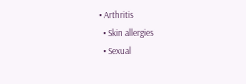• Arthritis
  • Skin allergies
  • Sexual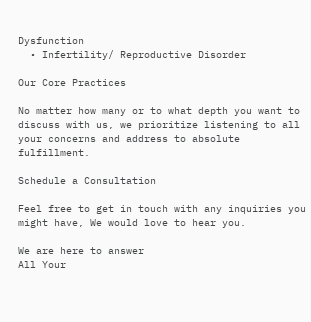Dysfunction
  • Infertility/ Reproductive Disorder

Our Core Practices

No matter how many or to what depth you want to discuss with us, we prioritize listening to all your concerns and address to absolute fulfillment.

Schedule a Consultation

Feel free to get in touch with any inquiries you might have, We would love to hear you.

We are here to answer
All Your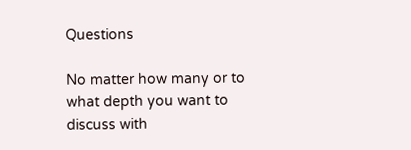Questions

No matter how many or to what depth you want to discuss with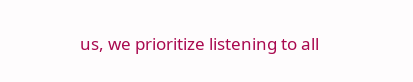us, we prioritize listening to all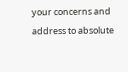your concerns and address to absolute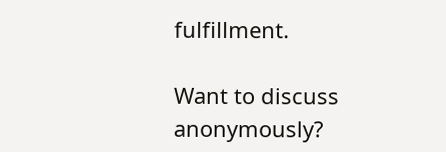fulfillment.

Want to discuss anonymously?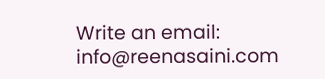Write an email: info@reenasaini.com